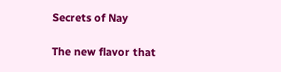Secrets of Nay

The new flavor that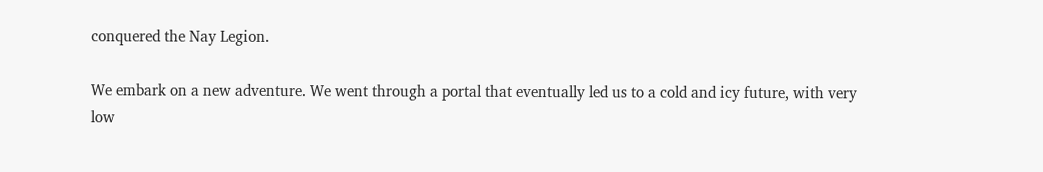conquered the Nay Legion.

We embark on a new adventure. We went through a portal that eventually led us to a cold and icy future, with very low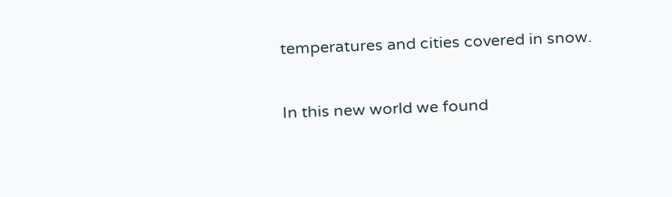temperatures and cities covered in snow.

In this new world we found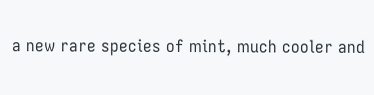a new rare species of mint, much cooler and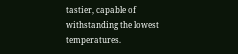tastier, capable of withstanding the lowest temperatures.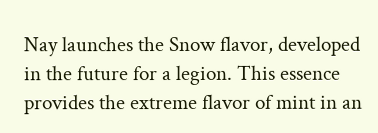Nay launches the Snow flavor, developed in the future for a legion. This essence provides the extreme flavor of mint in an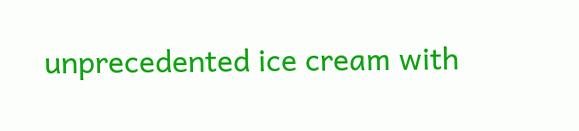unprecedented ice cream with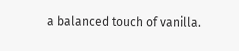a balanced touch of vanilla.